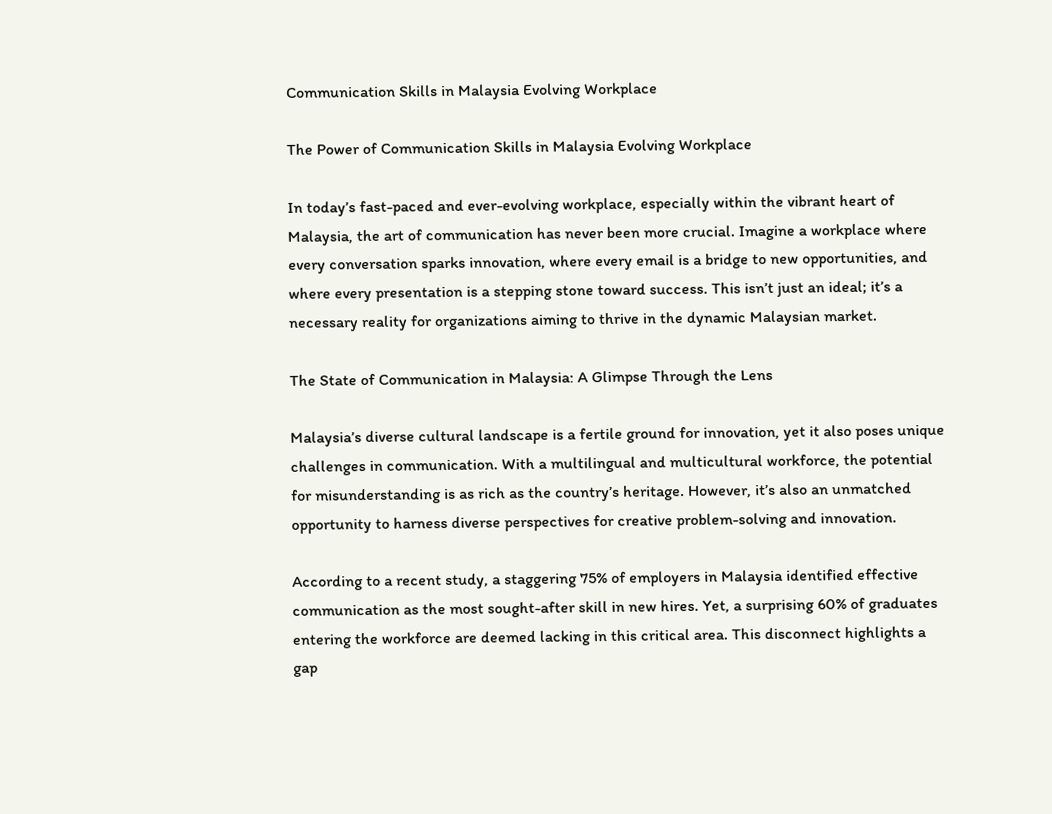Communication Skills in Malaysia Evolving Workplace

The Power of Communication Skills in Malaysia Evolving Workplace

In today’s fast-paced and ever-evolving workplace, especially within the vibrant heart of Malaysia, the art of communication has never been more crucial. Imagine a workplace where every conversation sparks innovation, where every email is a bridge to new opportunities, and where every presentation is a stepping stone toward success. This isn’t just an ideal; it’s a necessary reality for organizations aiming to thrive in the dynamic Malaysian market.

The State of Communication in Malaysia: A Glimpse Through the Lens

Malaysia’s diverse cultural landscape is a fertile ground for innovation, yet it also poses unique challenges in communication. With a multilingual and multicultural workforce, the potential for misunderstanding is as rich as the country’s heritage. However, it’s also an unmatched opportunity to harness diverse perspectives for creative problem-solving and innovation.

According to a recent study, a staggering 75% of employers in Malaysia identified effective communication as the most sought-after skill in new hires. Yet, a surprising 60% of graduates entering the workforce are deemed lacking in this critical area. This disconnect highlights a gap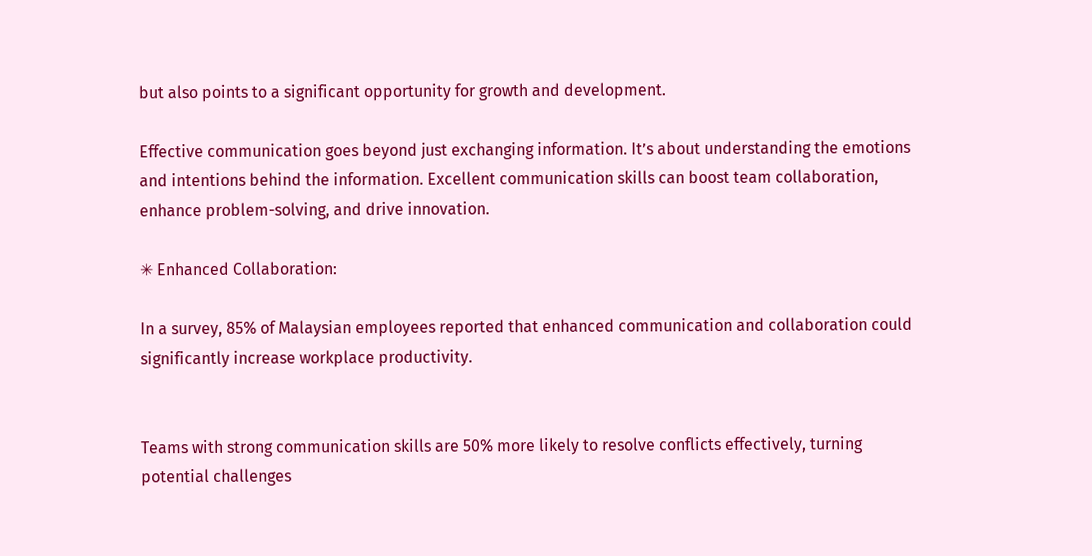but also points to a significant opportunity for growth and development.

Effective communication goes beyond just exchanging information. It’s about understanding the emotions and intentions behind the information. Excellent communication skills can boost team collaboration, enhance problem-solving, and drive innovation.

✳ Enhanced Collaboration:

In a survey, 85% of Malaysian employees reported that enhanced communication and collaboration could significantly increase workplace productivity.


Teams with strong communication skills are 50% more likely to resolve conflicts effectively, turning potential challenges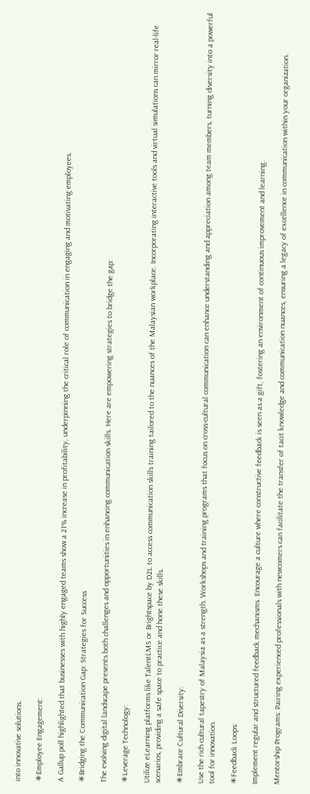into innovative solutions.

✳Employee Engagement:

A Gallup poll highlighted that businesses with highly engaged teams show a 21% increase in profitability, underpinning the critical role of communication in engaging and motivating employees.

✳Bridging the Communication Gap: Strategies for Success

The evolving digital landscape presents both challenges and opportunities in enhancing communication skills. Here are empowering strategies to bridge the gap:

✳Leverage Technology:

Utilize eLearning platforms like TalentLMS or Brightspace by D2L to access communication skills training tailored to the nuances of the Malaysian workplace. Incorporating interactive tools and virtual simulations can mirror real-life scenarios, providing a safe space to practice and hone these skills.

✳Embrace Cultural Diversity:

Use the rich cultural tapestry of Malaysia as a strength. Workshops and training programs that focus on cross-cultural communication can enhance understanding and appreciation among team members, turning diversity into a powerful tool for innovation.

✳Feedback Loops:

Implement regular and structured feedback mechanisms. Encourage a culture where constructive feedback is seen as a gift, fostering an environment of continuous improvement and learning.

Mentorship Programs: Pairing experienced professionals with newcomers can facilitate the transfer of tacit knowledge and communication nuances, ensuring a legacy of excellence in communication within your organization.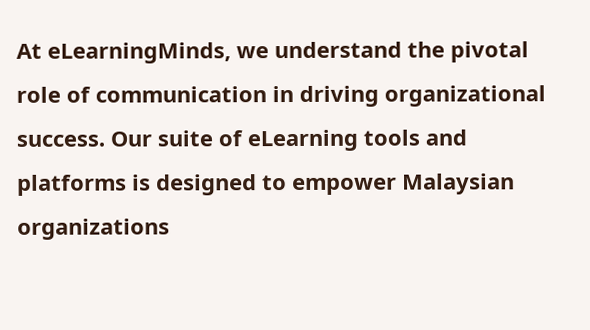At eLearningMinds, we understand the pivotal role of communication in driving organizational success. Our suite of eLearning tools and platforms is designed to empower Malaysian organizations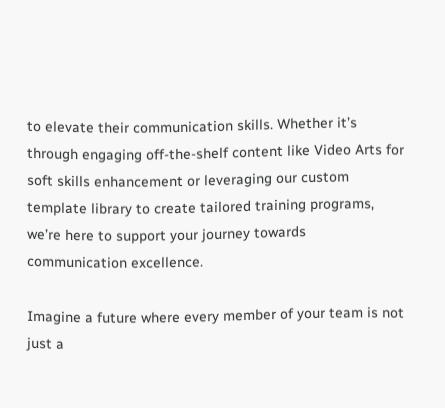to elevate their communication skills. Whether it’s through engaging off-the-shelf content like Video Arts for soft skills enhancement or leveraging our custom template library to create tailored training programs, we’re here to support your journey towards communication excellence.

Imagine a future where every member of your team is not just a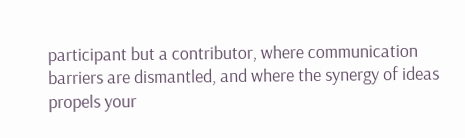participant but a contributor, where communication barriers are dismantled, and where the synergy of ideas propels your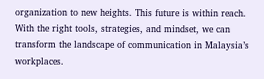organization to new heights. This future is within reach. With the right tools, strategies, and mindset, we can transform the landscape of communication in Malaysia’s workplaces.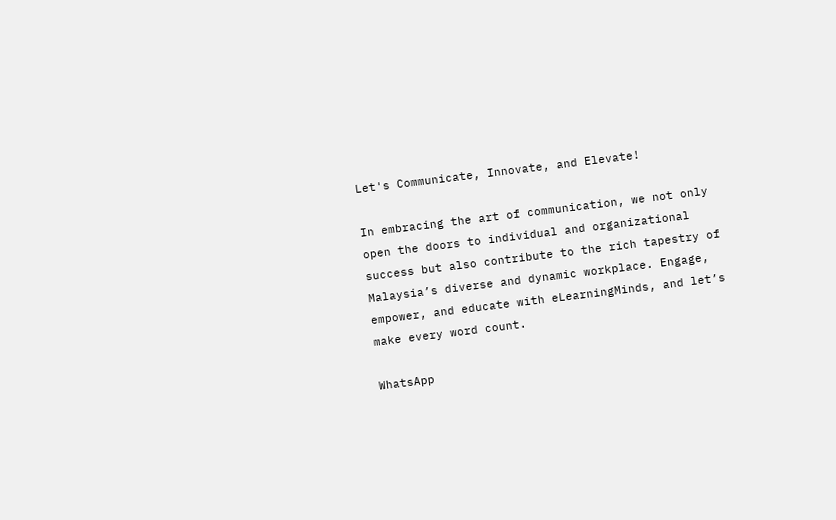Let's Communicate, Innovate, and Elevate!

In embracing the art of communication, we not only open the doors to individual and organizational success but also contribute to the rich tapestry of Malaysia’s diverse and dynamic workplace. Engage, empower, and educate with eLearningMinds, and let’s make every word count.

WhatsApp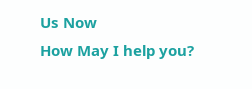Us Now
How May I help you?